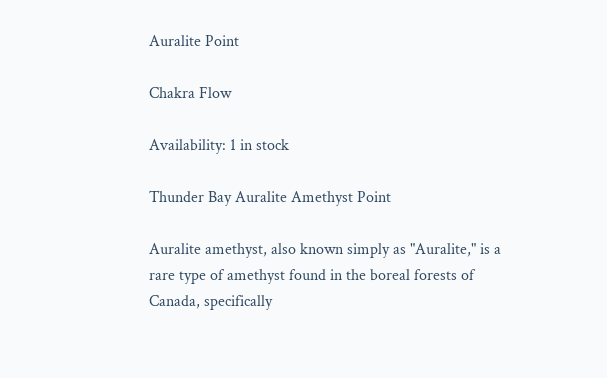Auralite Point

Chakra Flow

Availability: 1 in stock

Thunder Bay Auralite Amethyst Point

Auralite amethyst, also known simply as "Auralite," is a rare type of amethyst found in the boreal forests of Canada, specifically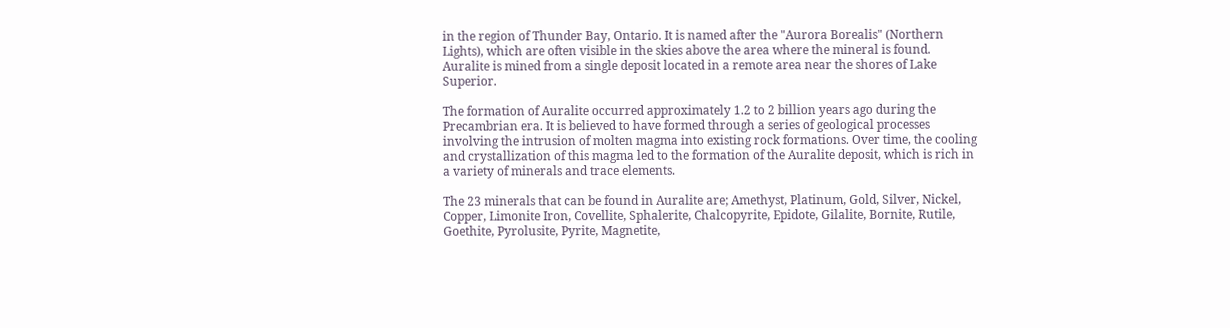in the region of Thunder Bay, Ontario. It is named after the "Aurora Borealis" (Northern Lights), which are often visible in the skies above the area where the mineral is found. Auralite is mined from a single deposit located in a remote area near the shores of Lake Superior.

The formation of Auralite occurred approximately 1.2 to 2 billion years ago during the Precambrian era. It is believed to have formed through a series of geological processes involving the intrusion of molten magma into existing rock formations. Over time, the cooling and crystallization of this magma led to the formation of the Auralite deposit, which is rich in a variety of minerals and trace elements.

The 23 minerals that can be found in Auralite are; Amethyst, Platinum, Gold, Silver, Nickel, Copper, Limonite Iron, Covellite, Sphalerite, Chalcopyrite, Epidote, Gilalite, Bornite, Rutile, Goethite, Pyrolusite, Pyrite, Magnetite,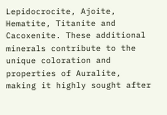Lepidocrocite, Ajoite, Hematite, Titanite and Cacoxenite. These additional minerals contribute to the unique coloration and properties of Auralite, making it highly sought after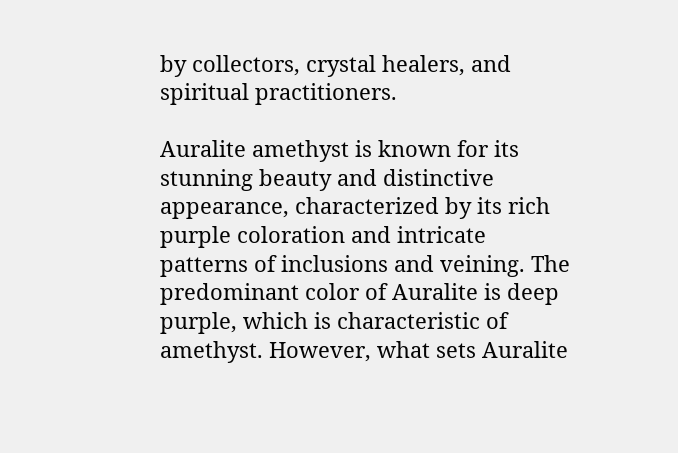by collectors, crystal healers, and spiritual practitioners.

Auralite amethyst is known for its stunning beauty and distinctive appearance, characterized by its rich purple coloration and intricate patterns of inclusions and veining. The predominant color of Auralite is deep purple, which is characteristic of amethyst. However, what sets Auralite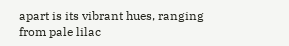apart is its vibrant hues, ranging from pale lilac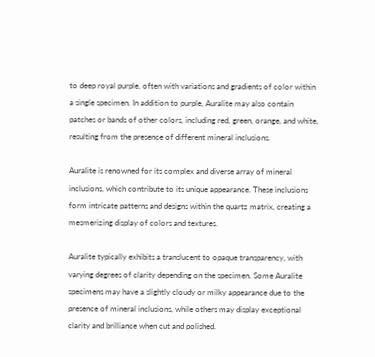to deep royal purple, often with variations and gradients of color within a single specimen. In addition to purple, Auralite may also contain patches or bands of other colors, including red, green, orange, and white, resulting from the presence of different mineral inclusions.

Auralite is renowned for its complex and diverse array of mineral inclusions, which contribute to its unique appearance. These inclusions form intricate patterns and designs within the quartz matrix, creating a mesmerizing display of colors and textures.

Auralite typically exhibits a translucent to opaque transparency, with varying degrees of clarity depending on the specimen. Some Auralite specimens may have a slightly cloudy or milky appearance due to the presence of mineral inclusions, while others may display exceptional clarity and brilliance when cut and polished.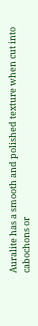Auralite has a smooth and polished texture when cut into cabochons or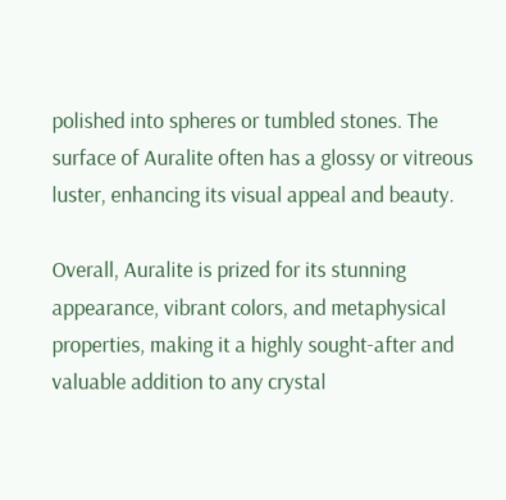polished into spheres or tumbled stones. The surface of Auralite often has a glossy or vitreous luster, enhancing its visual appeal and beauty.

Overall, Auralite is prized for its stunning appearance, vibrant colors, and metaphysical properties, making it a highly sought-after and valuable addition to any crystal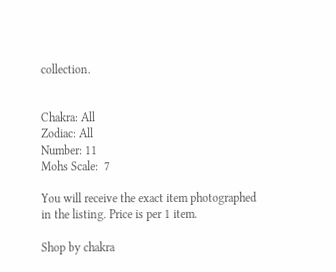collection.


Chakra: All
Zodiac: All
Number: 11
Mohs Scale:  7

You will receive the exact item photographed in the listing. Price is per 1 item.

Shop by chakra